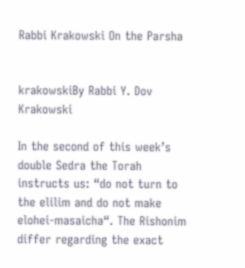Rabbi Krakowski On the Parsha


krakowskiBy Rabbi Y. Dov Krakowski

In the second of this week’s double Sedra the Torah instructs us: “do not turn to the elilim and do not make  elohei-masaicha“. The Rishonim differ regarding the exact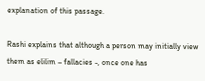explanation of this passage.

Rashi explains that although a person may initially view them as elilim – fallacies -, once one has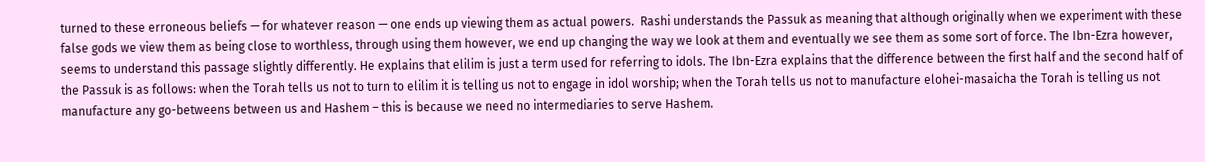turned to these erroneous beliefs — for whatever reason — one ends up viewing them as actual powers.  Rashi understands the Passuk as meaning that although originally when we experiment with these false gods we view them as being close to worthless, through using them however, we end up changing the way we look at them and eventually we see them as some sort of force. The Ibn-Ezra however, seems to understand this passage slightly differently. He explains that elilim is just a term used for referring to idols. The Ibn-Ezra explains that the difference between the first half and the second half of the Passuk is as follows: when the Torah tells us not to turn to elilim it is telling us not to engage in idol worship; when the Torah tells us not to manufacture elohei-masaicha the Torah is telling us not manufacture any go-betweens between us and Hashem – this is because we need no intermediaries to serve Hashem.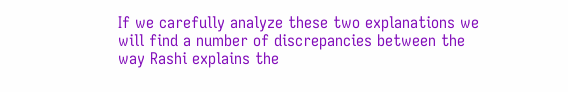If we carefully analyze these two explanations we will find a number of discrepancies between the way Rashi explains the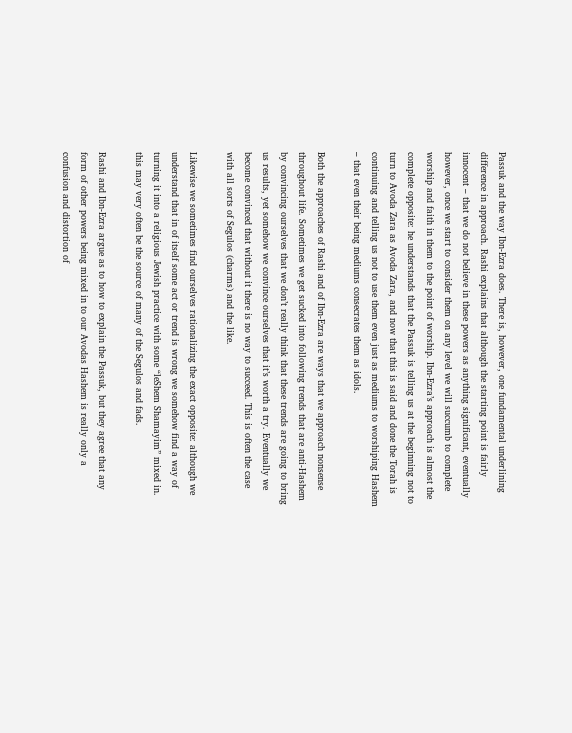Passuk and the way Ibn-Ezra does. There is, however, one fundamental underlining difference in approach. Rashi explains that although the starting point is fairly innocent – that we do not believe in these powers as anything significant, eventually however, once we start to consider them on any level we will succumb to complete worship and faith in them to the point of worship. Ibn-Ezra’s approach is almost the complete opposite: he understands that the Passuk is telling us at the beginning not to turn to Avoda Zara as Avoda Zara, and now that this is said and done the Torah is continuing and telling us not to use them even just as mediums to worshiping Hashem – that even their being mediums consecrates them as idols.

Both the approaches of Rashi and of Ibn-Ezra are ways that we approach nonsense throughout life. Sometimes we get sucked into following trends that are anti-Hashem by convincing ourselves that we don’t really think that these trends are going to bring us results, yet somehow we convince ourselves that it’s worth a try. Eventually we become convinced that without it there is no way to succeed. This is often the case with all sorts of Segulos (charms) and the like.

Likewise we sometimes find ourselves rationalizing the exact opposite: although we understand that in of itself some act or trend is wrong we somehow find a way of turning it into a religious Jewish practice with some “leShem Shamayim” mixed in. this may very often be the source of many of the Segulos and fads.

Rashi and Ibn-Ezra argue as to how to explain the Passuk, but they agree that any form of other powers being mixed in to our Avodas Hashem is really only a confusion and distortion of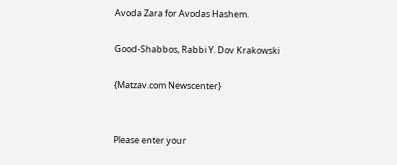Avoda Zara for Avodas Hashem.

Good-Shabbos, Rabbi Y. Dov Krakowski

{Matzav.com Newscenter}


Please enter your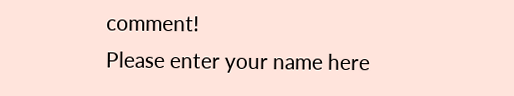comment!
Please enter your name here